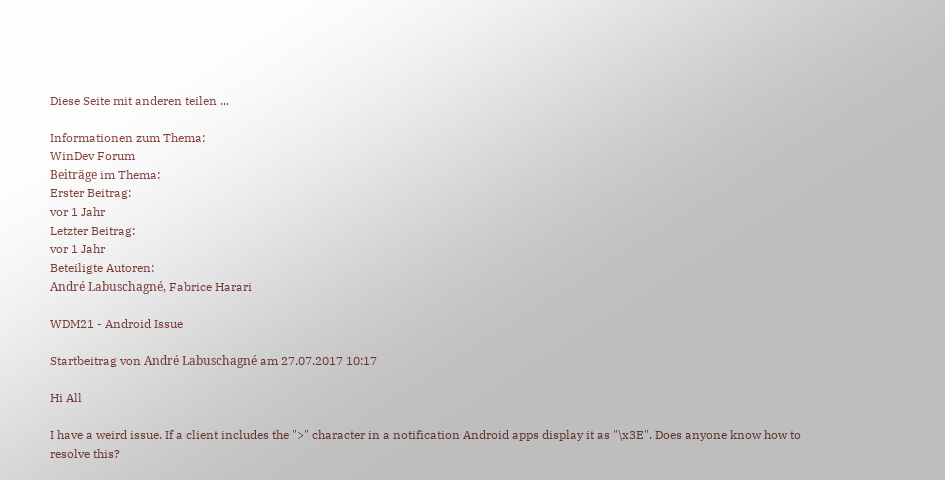Diese Seite mit anderen teilen ...

Informationen zum Thema:
WinDev Forum
Beiträge im Thema:
Erster Beitrag:
vor 1 Jahr
Letzter Beitrag:
vor 1 Jahr
Beteiligte Autoren:
André Labuschagné, Fabrice Harari

WDM21 - Android Issue

Startbeitrag von André Labuschagné am 27.07.2017 10:17

Hi All

I have a weird issue. If a client includes the ">" character in a notification Android apps display it as "\x3E". Does anyone know how to resolve this?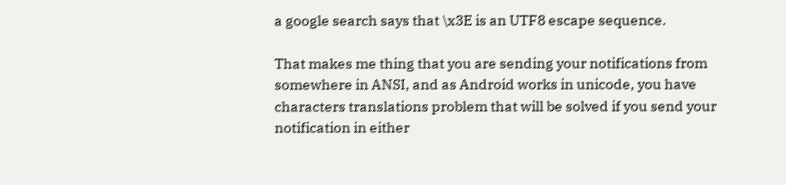a google search says that \x3E is an UTF8 escape sequence.

That makes me thing that you are sending your notifications from somewhere in ANSI, and as Android works in unicode, you have characters translations problem that will be solved if you send your notification in either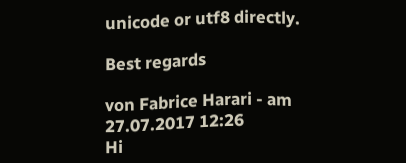unicode or utf8 directly.

Best regards

von Fabrice Harari - am 27.07.2017 12:26
Hi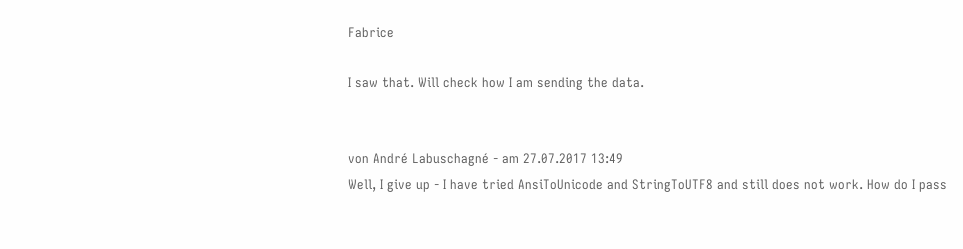Fabrice

I saw that. Will check how I am sending the data.


von André Labuschagné - am 27.07.2017 13:49
Well, I give up - I have tried AnsiToUnicode and StringToUTF8 and still does not work. How do I pass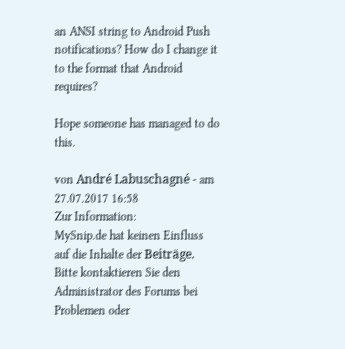an ANSI string to Android Push notifications? How do I change it to the format that Android requires?

Hope someone has managed to do this.

von André Labuschagné - am 27.07.2017 16:58
Zur Information:
MySnip.de hat keinen Einfluss auf die Inhalte der Beiträge. Bitte kontaktieren Sie den Administrator des Forums bei Problemen oder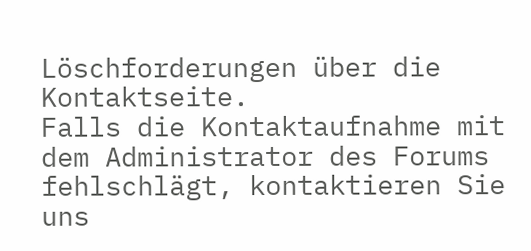Löschforderungen über die Kontaktseite.
Falls die Kontaktaufnahme mit dem Administrator des Forums fehlschlägt, kontaktieren Sie uns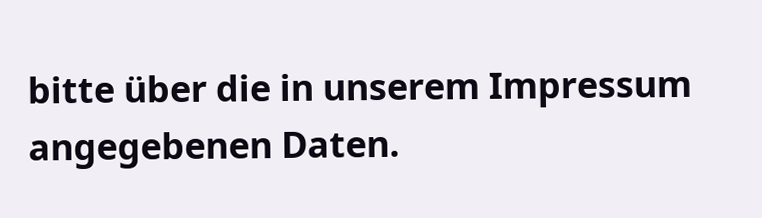bitte über die in unserem Impressum angegebenen Daten.